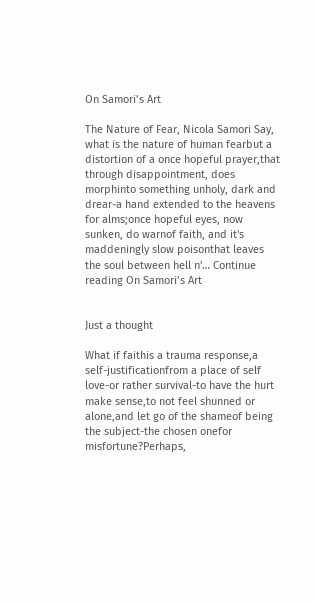On Samori’s Art

The Nature of Fear, Nicola Samori Say, what is the nature of human fearbut a distortion of a once hopeful prayer,that through disappointment, does morphinto something unholy, dark and drear-a hand extended to the heavens for alms;once hopeful eyes, now sunken, do warnof faith, and it's maddeningly slow poisonthat leaves the soul between hell n'… Continue reading On Samori’s Art


Just a thought

What if faithis a trauma response,a self-justificationfrom a place of self love-or rather survival-to have the hurt make sense,to not feel shunned or alone,and let go of the shameof being the subject-the chosen onefor misfortune?Perhaps,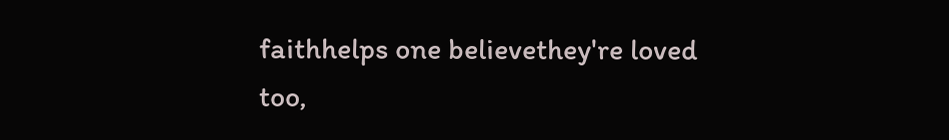faithhelps one believethey're loved too,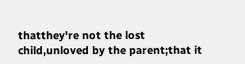thatthey're not the lost child,unloved by the parent;that it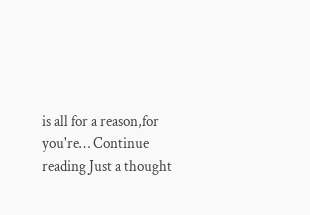is all for a reason,for you're… Continue reading Just a thought